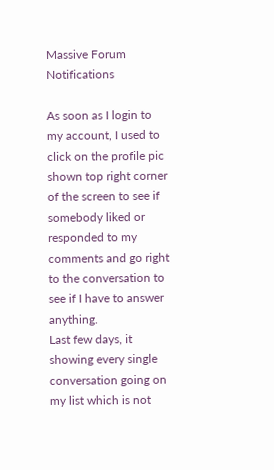Massive Forum Notifications

As soon as I login to my account, I used to click on the profile pic shown top right corner of the screen to see if somebody liked or responded to my comments and go right to the conversation to see if I have to answer anything.
Last few days, it showing every single conversation going on my list which is not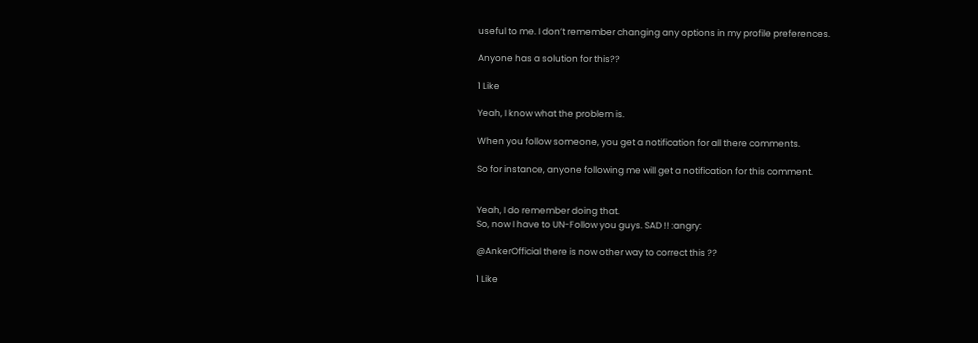useful to me. I don’t remember changing any options in my profile preferences.

Anyone has a solution for this??

1 Like

Yeah, I know what the problem is.

When you follow someone, you get a notification for all there comments.

So for instance, anyone following me will get a notification for this comment.


Yeah, I do remember doing that.
So, now I have to UN-Follow you guys. SAD !! :angry:

@AnkerOfficial there is now other way to correct this ??

1 Like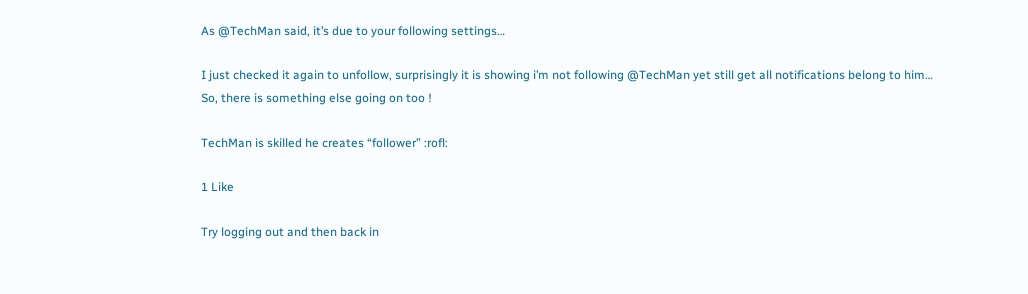As @TechMan said, it’s due to your following settings…

I just checked it again to unfollow, surprisingly it is showing i’m not following @TechMan yet still get all notifications belong to him…
So, there is something else going on too !

TechMan is skilled he creates “follower” :rofl:

1 Like

Try logging out and then back in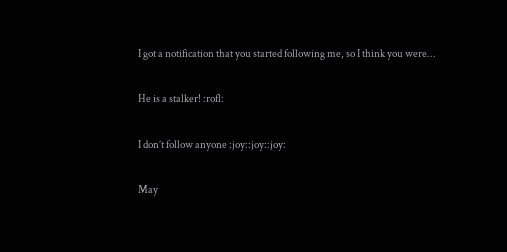I got a notification that you started following me, so I think you were…

He is a stalker! :rofl:

I don’t follow anyone :joy::joy::joy:

May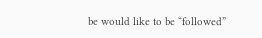be would like to be “followed”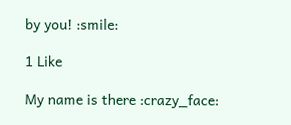by you! :smile:

1 Like

My name is there :crazy_face: